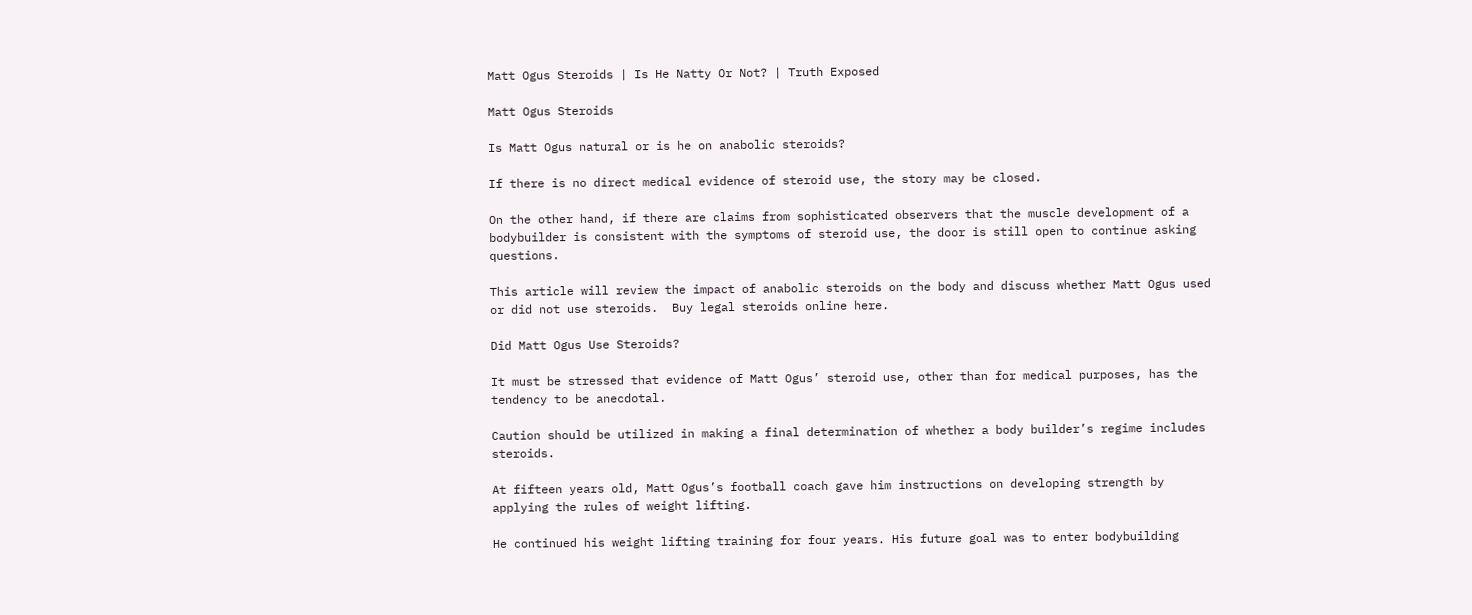Matt Ogus Steroids | Is He Natty Or Not? | Truth Exposed

Matt Ogus Steroids

Is Matt Ogus natural or is he on anabolic steroids?

If there is no direct medical evidence of steroid use, the story may be closed.

On the other hand, if there are claims from sophisticated observers that the muscle development of a bodybuilder is consistent with the symptoms of steroid use, the door is still open to continue asking questions.

This article will review the impact of anabolic steroids on the body and discuss whether Matt Ogus used or did not use steroids.  Buy legal steroids online here.

Did Matt Ogus Use Steroids?

It must be stressed that evidence of Matt Ogus’ steroid use, other than for medical purposes, has the tendency to be anecdotal.

Caution should be utilized in making a final determination of whether a body builder’s regime includes steroids.

At fifteen years old, Matt Ogus’s football coach gave him instructions on developing strength by applying the rules of weight lifting.

He continued his weight lifting training for four years. His future goal was to enter bodybuilding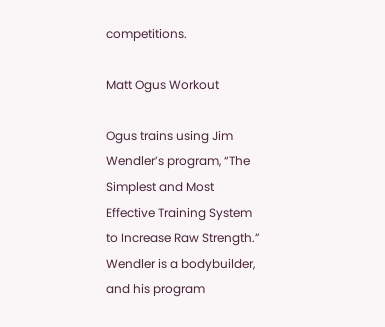competitions.

Matt Ogus Workout

Ogus trains using Jim Wendler’s program, “The Simplest and Most Effective Training System to Increase Raw Strength.” Wendler is a bodybuilder, and his program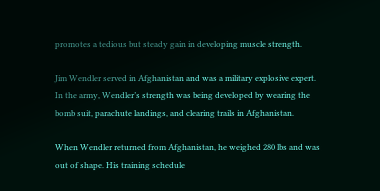promotes a tedious but steady gain in developing muscle strength.

Jim Wendler served in Afghanistan and was a military explosive expert. In the army, Wendler’s strength was being developed by wearing the bomb suit, parachute landings, and clearing trails in Afghanistan.

When Wendler returned from Afghanistan, he weighed 280 lbs and was out of shape. His training schedule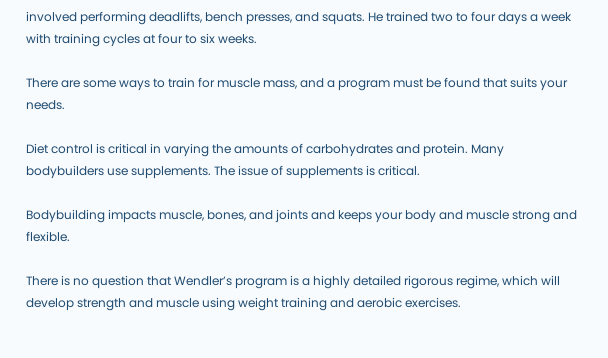involved performing deadlifts, bench presses, and squats. He trained two to four days a week with training cycles at four to six weeks.

There are some ways to train for muscle mass, and a program must be found that suits your needs.

Diet control is critical in varying the amounts of carbohydrates and protein. Many bodybuilders use supplements. The issue of supplements is critical.

Bodybuilding impacts muscle, bones, and joints and keeps your body and muscle strong and flexible.

There is no question that Wendler’s program is a highly detailed rigorous regime, which will develop strength and muscle using weight training and aerobic exercises.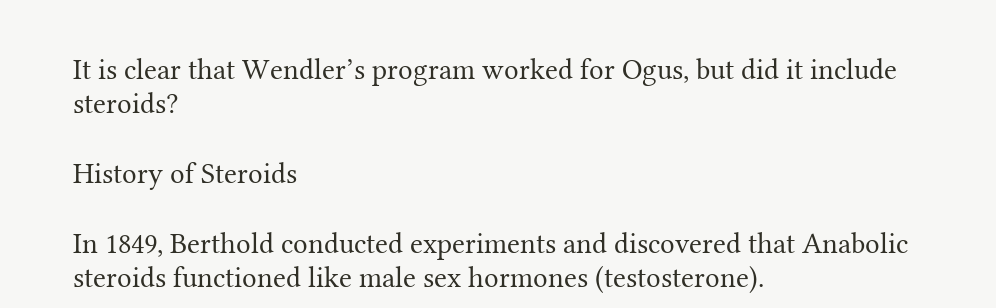It is clear that Wendler’s program worked for Ogus, but did it include steroids?

History of Steroids

In 1849, Berthold conducted experiments and discovered that Anabolic steroids functioned like male sex hormones (testosterone).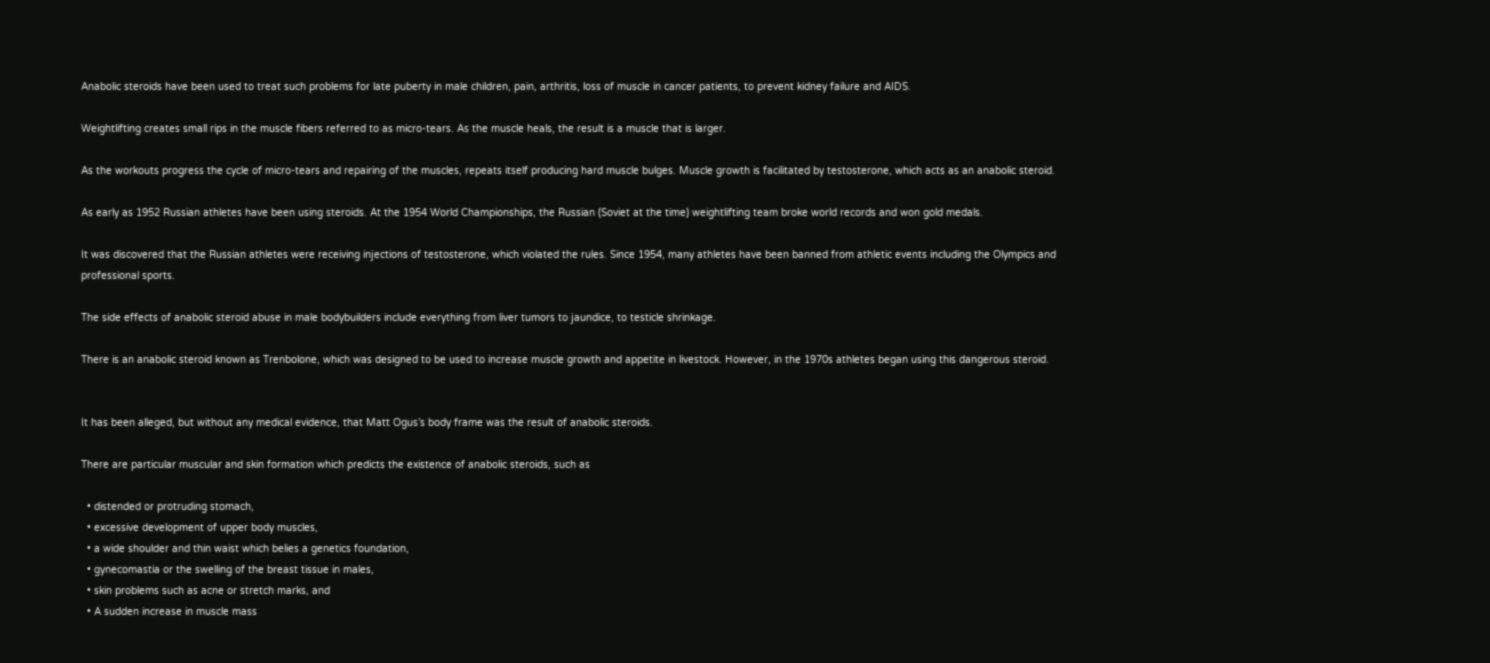Anabolic steroids have been used to treat such problems for late puberty in male children, pain, arthritis, loss of muscle in cancer patients, to prevent kidney failure and AIDS.

Weightlifting creates small rips in the muscle fibers referred to as micro-tears. As the muscle heals, the result is a muscle that is larger.

As the workouts progress the cycle of micro-tears and repairing of the muscles, repeats itself producing hard muscle bulges. Muscle growth is facilitated by testosterone, which acts as an anabolic steroid.

As early as 1952 Russian athletes have been using steroids. At the 1954 World Championships, the Russian (Soviet at the time) weightlifting team broke world records and won gold medals.

It was discovered that the Russian athletes were receiving injections of testosterone, which violated the rules. Since 1954, many athletes have been banned from athletic events including the Olympics and professional sports.

The side effects of anabolic steroid abuse in male bodybuilders include everything from liver tumors to jaundice, to testicle shrinkage.

There is an anabolic steroid known as Trenbolone, which was designed to be used to increase muscle growth and appetite in livestock. However, in the 1970s athletes began using this dangerous steroid.


It has been alleged, but without any medical evidence, that Matt Ogus’s body frame was the result of anabolic steroids.

There are particular muscular and skin formation which predicts the existence of anabolic steroids, such as

  • distended or protruding stomach,
  • excessive development of upper body muscles,
  • a wide shoulder and thin waist which belies a genetics foundation,
  • gynecomastia or the swelling of the breast tissue in males,
  • skin problems such as acne or stretch marks, and
  • A sudden increase in muscle mass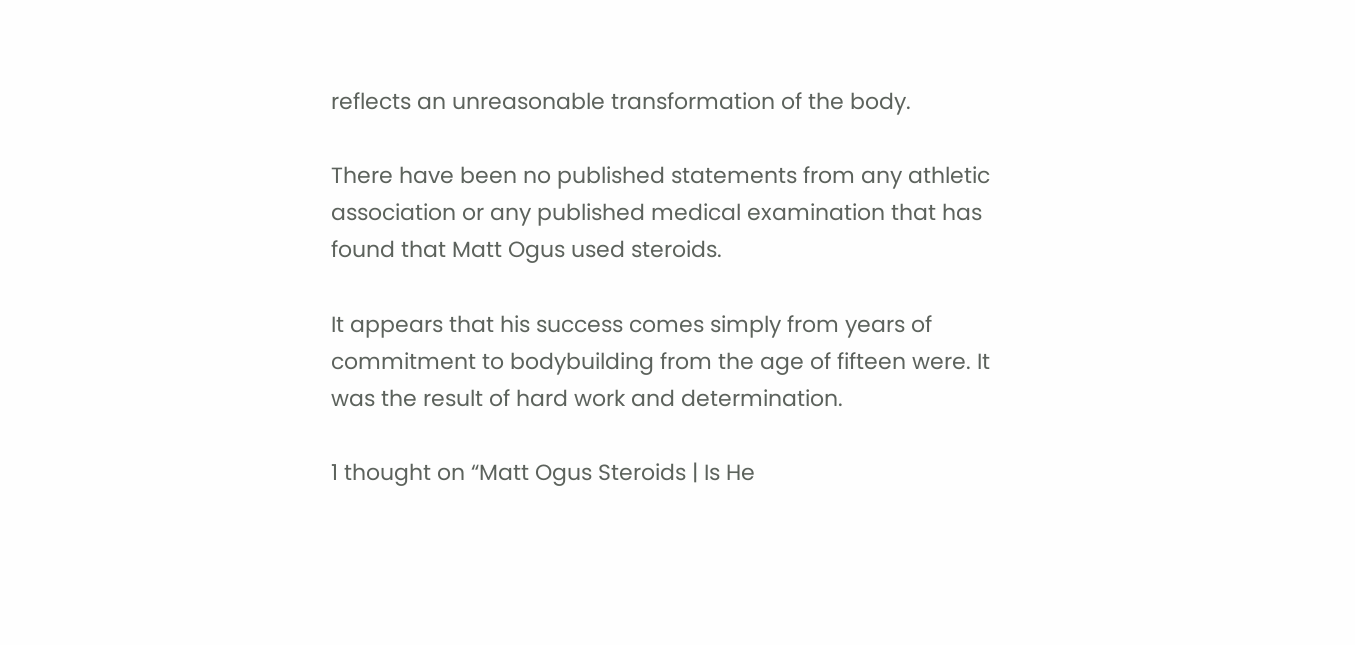reflects an unreasonable transformation of the body.

There have been no published statements from any athletic association or any published medical examination that has found that Matt Ogus used steroids.

It appears that his success comes simply from years of commitment to bodybuilding from the age of fifteen were. It was the result of hard work and determination.

1 thought on “Matt Ogus Steroids | Is He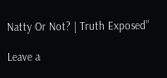Natty Or Not? | Truth Exposed”

Leave a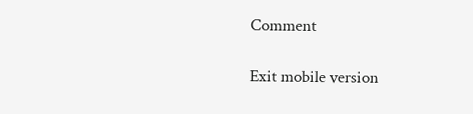Comment

Exit mobile version